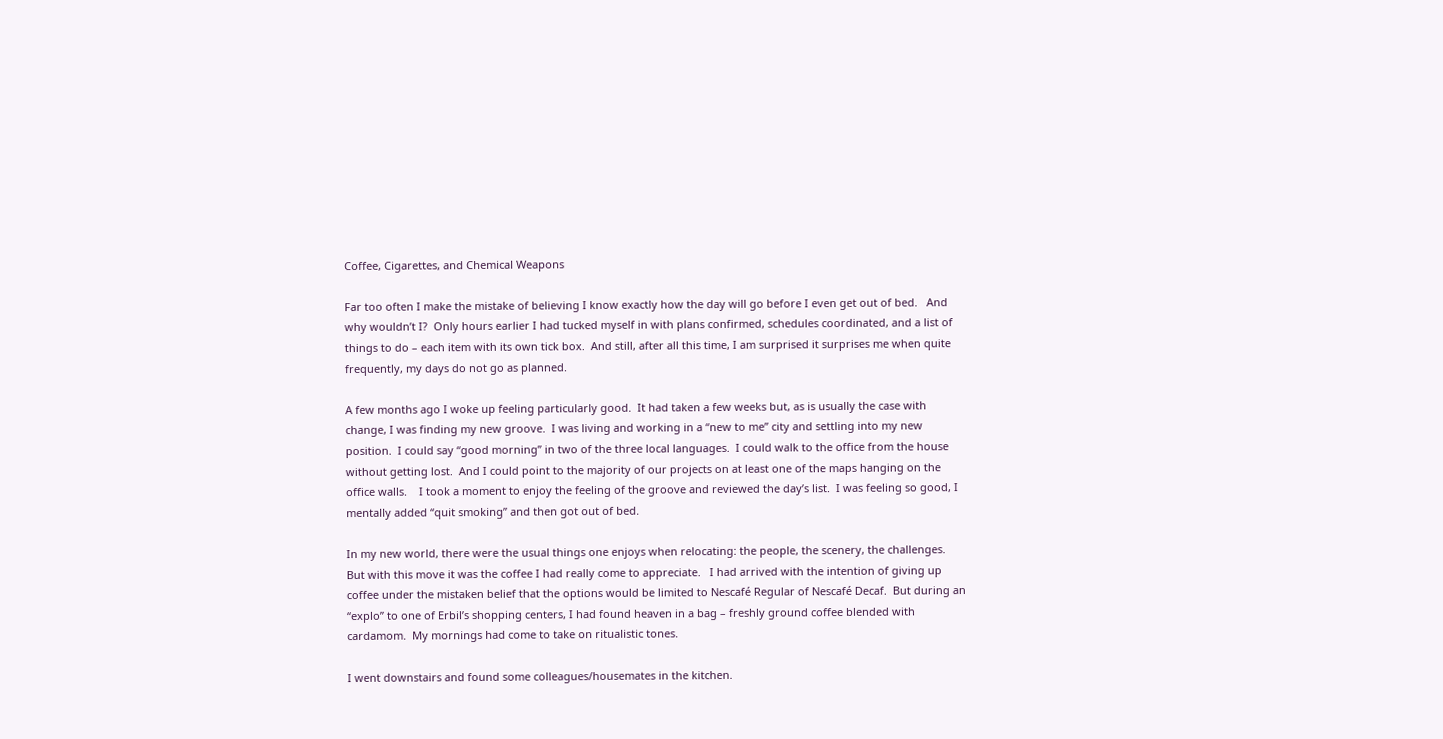Coffee, Cigarettes, and Chemical Weapons

Far too often I make the mistake of believing I know exactly how the day will go before I even get out of bed.   And why wouldn’t I?  Only hours earlier I had tucked myself in with plans confirmed, schedules coordinated, and a list of things to do – each item with its own tick box.  And still, after all this time, I am surprised it surprises me when quite frequently, my days do not go as planned.

A few months ago I woke up feeling particularly good.  It had taken a few weeks but, as is usually the case with change, I was finding my new groove.  I was living and working in a “new to me” city and settling into my new position.  I could say “good morning” in two of the three local languages.  I could walk to the office from the house without getting lost.  And I could point to the majority of our projects on at least one of the maps hanging on the office walls.    I took a moment to enjoy the feeling of the groove and reviewed the day’s list.  I was feeling so good, I mentally added “quit smoking” and then got out of bed.

In my new world, there were the usual things one enjoys when relocating: the people, the scenery, the challenges.  But with this move it was the coffee I had really come to appreciate.   I had arrived with the intention of giving up coffee under the mistaken belief that the options would be limited to Nescafé Regular of Nescafé Decaf.  But during an “explo” to one of Erbil’s shopping centers, I had found heaven in a bag – freshly ground coffee blended with cardamom.  My mornings had come to take on ritualistic tones.

I went downstairs and found some colleagues/housemates in the kitchen.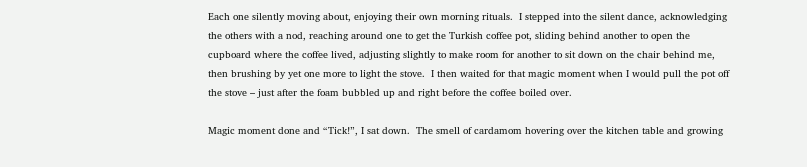Each one silently moving about, enjoying their own morning rituals.  I stepped into the silent dance, acknowledging the others with a nod, reaching around one to get the Turkish coffee pot, sliding behind another to open the cupboard where the coffee lived, adjusting slightly to make room for another to sit down on the chair behind me, then brushing by yet one more to light the stove.  I then waited for that magic moment when I would pull the pot off the stove – just after the foam bubbled up and right before the coffee boiled over.

Magic moment done and “Tick!”, I sat down.  The smell of cardamom hovering over the kitchen table and growing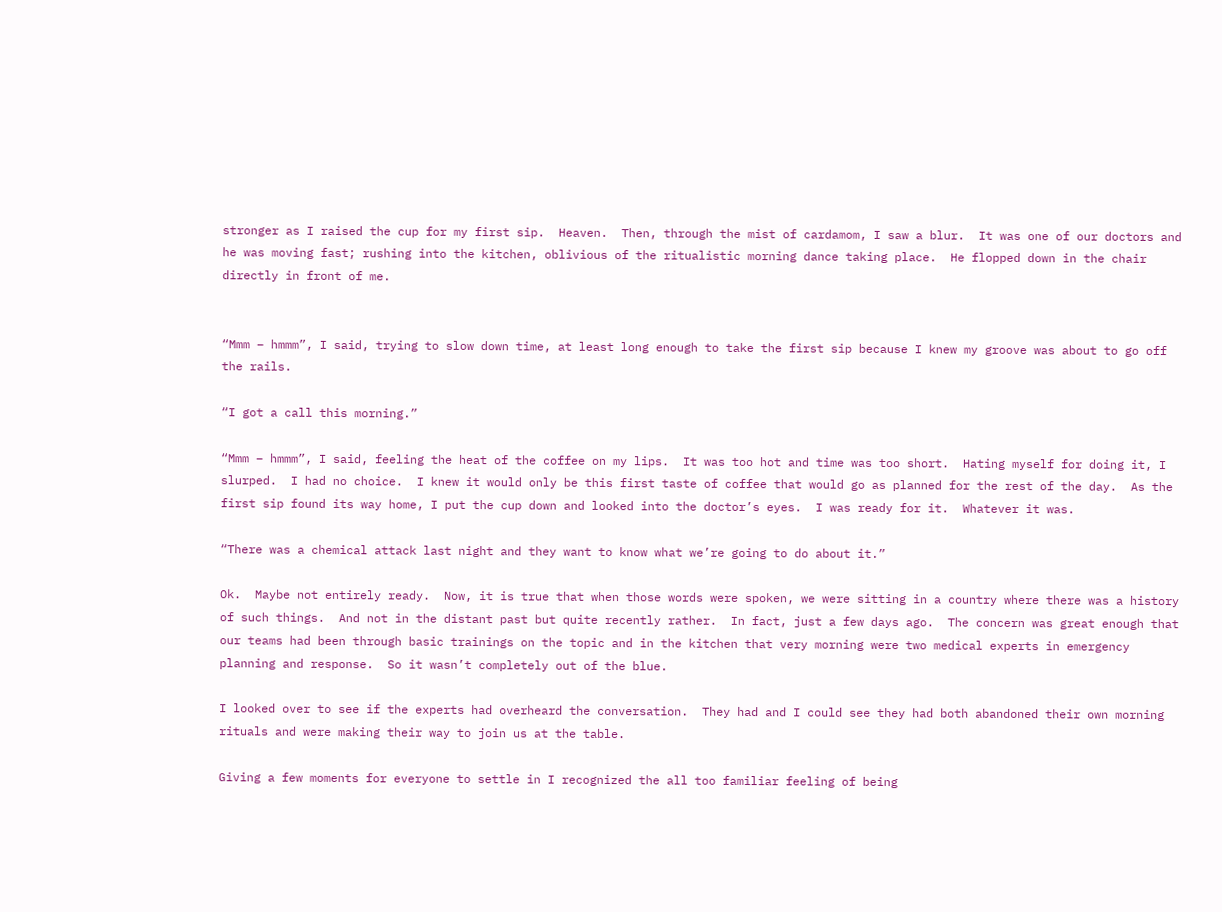stronger as I raised the cup for my first sip.  Heaven.  Then, through the mist of cardamom, I saw a blur.  It was one of our doctors and he was moving fast; rushing into the kitchen, oblivious of the ritualistic morning dance taking place.  He flopped down in the chair directly in front of me.


“Mmm – hmmm”, I said, trying to slow down time, at least long enough to take the first sip because I knew my groove was about to go off the rails.

“I got a call this morning.”

“Mmm – hmmm”, I said, feeling the heat of the coffee on my lips.  It was too hot and time was too short.  Hating myself for doing it, I slurped.  I had no choice.  I knew it would only be this first taste of coffee that would go as planned for the rest of the day.  As the first sip found its way home, I put the cup down and looked into the doctor’s eyes.  I was ready for it.  Whatever it was.

“There was a chemical attack last night and they want to know what we’re going to do about it.”

Ok.  Maybe not entirely ready.  Now, it is true that when those words were spoken, we were sitting in a country where there was a history of such things.  And not in the distant past but quite recently rather.  In fact, just a few days ago.  The concern was great enough that our teams had been through basic trainings on the topic and in the kitchen that very morning were two medical experts in emergency planning and response.  So it wasn’t completely out of the blue.

I looked over to see if the experts had overheard the conversation.  They had and I could see they had both abandoned their own morning rituals and were making their way to join us at the table.

Giving a few moments for everyone to settle in I recognized the all too familiar feeling of being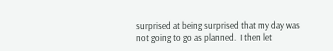surprised at being surprised that my day was not going to go as planned.  I then let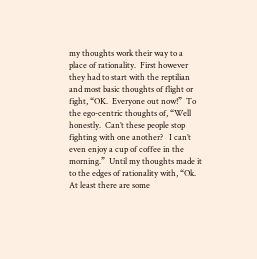my thoughts work their way to a place of rationality.  First however they had to start with the reptilian and most basic thoughts of flight or fight, “OK.  Everyone out now!”  To the ego-centric thoughts of, “Well honestly.  Can’t these people stop fighting with one another?   I can’t even enjoy a cup of coffee in the morning.”  Until my thoughts made it to the edges of rationality with, “Ok.  At least there are some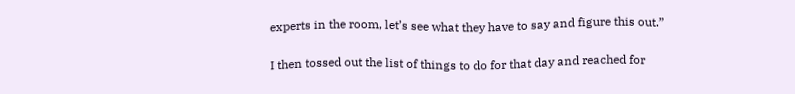experts in the room, let’s see what they have to say and figure this out.”

I then tossed out the list of things to do for that day and reached for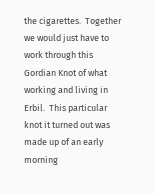the cigarettes.  Together we would just have to work through this Gordian Knot of what working and living in Erbil.  This particular knot it turned out was made up of an early morning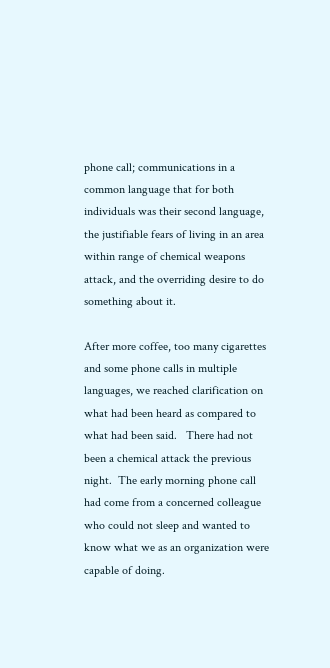phone call; communications in a common language that for both individuals was their second language, the justifiable fears of living in an area within range of chemical weapons attack, and the overriding desire to do something about it.

After more coffee, too many cigarettes and some phone calls in multiple languages, we reached clarification on what had been heard as compared to what had been said.   There had not been a chemical attack the previous night.  The early morning phone call had come from a concerned colleague who could not sleep and wanted to know what we as an organization were capable of doing.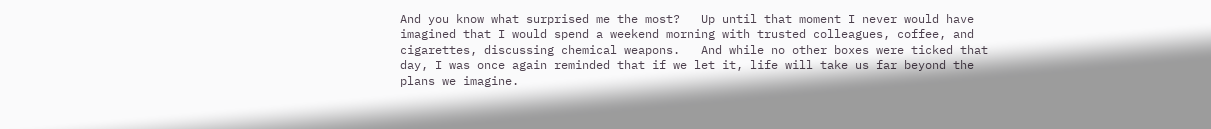And you know what surprised me the most?   Up until that moment I never would have imagined that I would spend a weekend morning with trusted colleagues, coffee, and cigarettes, discussing chemical weapons.   And while no other boxes were ticked that day, I was once again reminded that if we let it, life will take us far beyond the plans we imagine.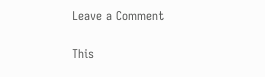Leave a Comment

This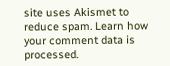site uses Akismet to reduce spam. Learn how your comment data is processed.